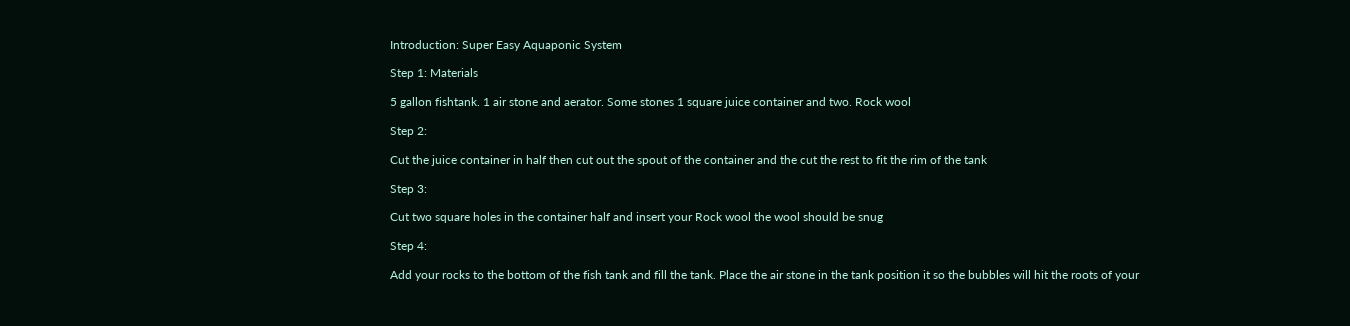Introduction: Super Easy Aquaponic System

Step 1: Materials

5 gallon fishtank. 1 air stone and aerator. Some stones 1 square juice container and two. Rock wool

Step 2:

Cut the juice container in half then cut out the spout of the container and the cut the rest to fit the rim of the tank

Step 3:

Cut two square holes in the container half and insert your Rock wool the wool should be snug

Step 4:

Add your rocks to the bottom of the fish tank and fill the tank. Place the air stone in the tank position it so the bubbles will hit the roots of your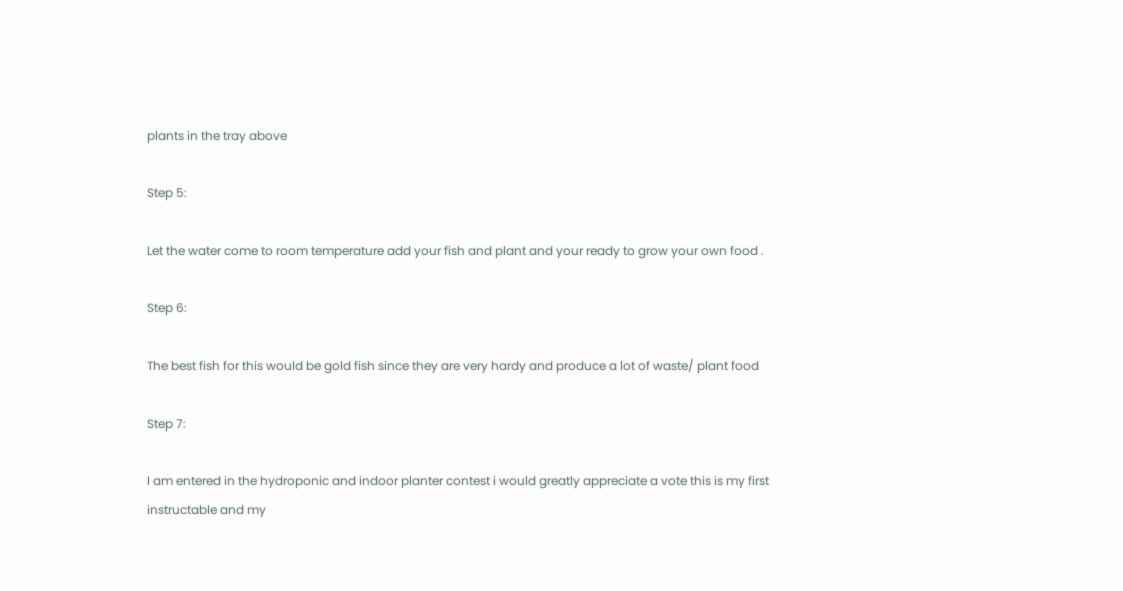plants in the tray above

Step 5:

Let the water come to room temperature add your fish and plant and your ready to grow your own food .

Step 6:

The best fish for this would be gold fish since they are very hardy and produce a lot of waste/ plant food

Step 7:

I am entered in the hydroponic and indoor planter contest i would greatly appreciate a vote this is my first instructable and my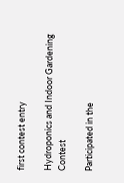first contest entry

Hydroponics and Indoor Gardening Contest

Participated in the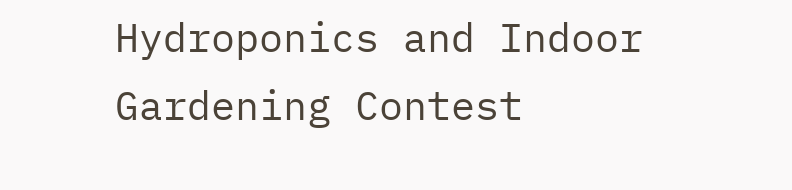Hydroponics and Indoor Gardening Contest